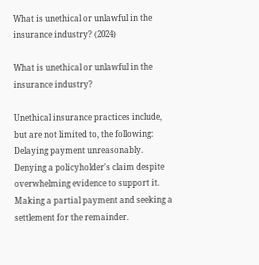What is unethical or unlawful in the insurance industry? (2024)

What is unethical or unlawful in the insurance industry?

Unethical insurance practices include, but are not limited to, the following: Delaying payment unreasonably. Denying a policyholder's claim despite overwhelming evidence to support it. Making a partial payment and seeking a settlement for the remainder.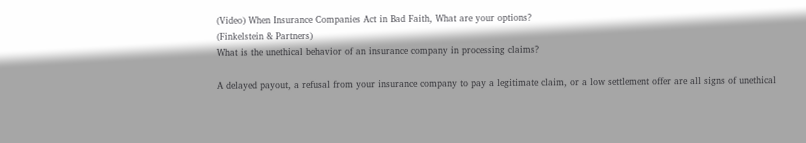(Video) When Insurance Companies Act in Bad Faith, What are your options?
(Finkelstein & Partners)
What is the unethical behavior of an insurance company in processing claims?

A delayed payout, a refusal from your insurance company to pay a legitimate claim, or a low settlement offer are all signs of unethical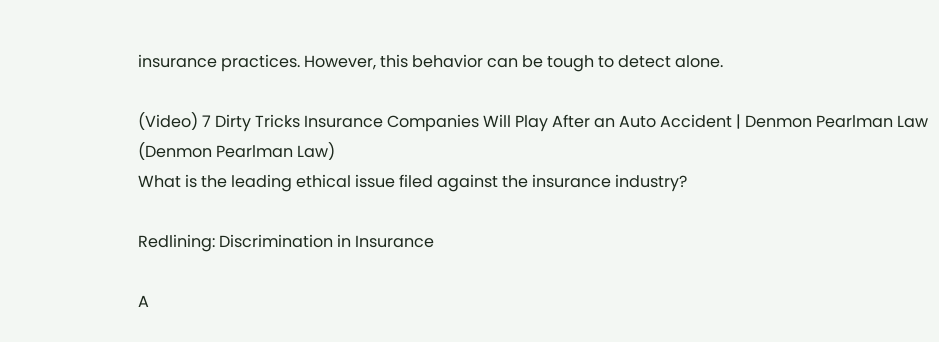insurance practices. However, this behavior can be tough to detect alone.

(Video) 7 Dirty Tricks Insurance Companies Will Play After an Auto Accident | Denmon Pearlman Law
(Denmon Pearlman Law)
What is the leading ethical issue filed against the insurance industry?

Redlining: Discrimination in Insurance

A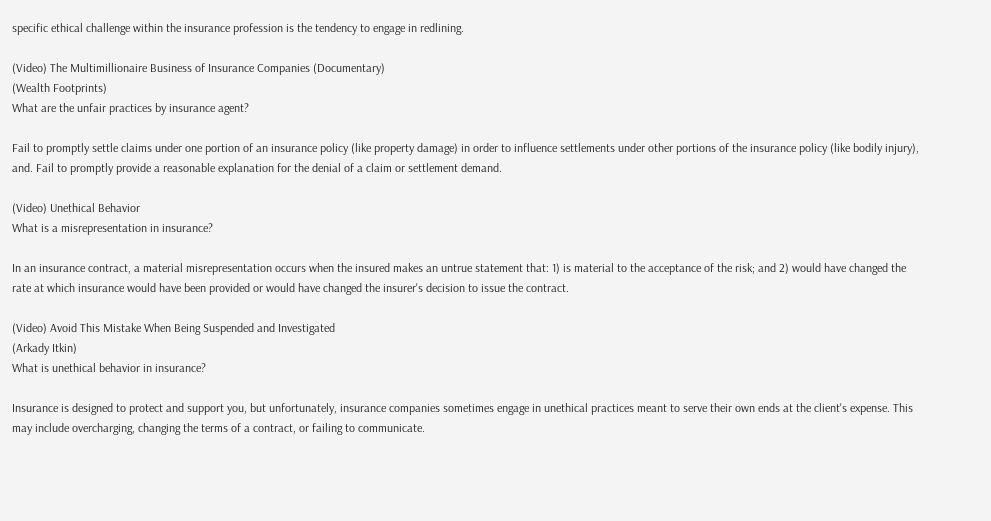specific ethical challenge within the insurance profession is the tendency to engage in redlining.

(Video) The Multimillionaire Business of Insurance Companies (Documentary)
(Wealth Footprints)
What are the unfair practices by insurance agent?

Fail to promptly settle claims under one portion of an insurance policy (like property damage) in order to influence settlements under other portions of the insurance policy (like bodily injury), and. Fail to promptly provide a reasonable explanation for the denial of a claim or settlement demand.

(Video) Unethical Behavior
What is a misrepresentation in insurance?

In an insurance contract, a material misrepresentation occurs when the insured makes an untrue statement that: 1) is material to the acceptance of the risk; and 2) would have changed the rate at which insurance would have been provided or would have changed the insurer's decision to issue the contract.

(Video) Avoid This Mistake When Being Suspended and Investigated
(Arkady Itkin)
What is unethical behavior in insurance?

Insurance is designed to protect and support you, but unfortunately, insurance companies sometimes engage in unethical practices meant to serve their own ends at the client's expense. This may include overcharging, changing the terms of a contract, or failing to communicate.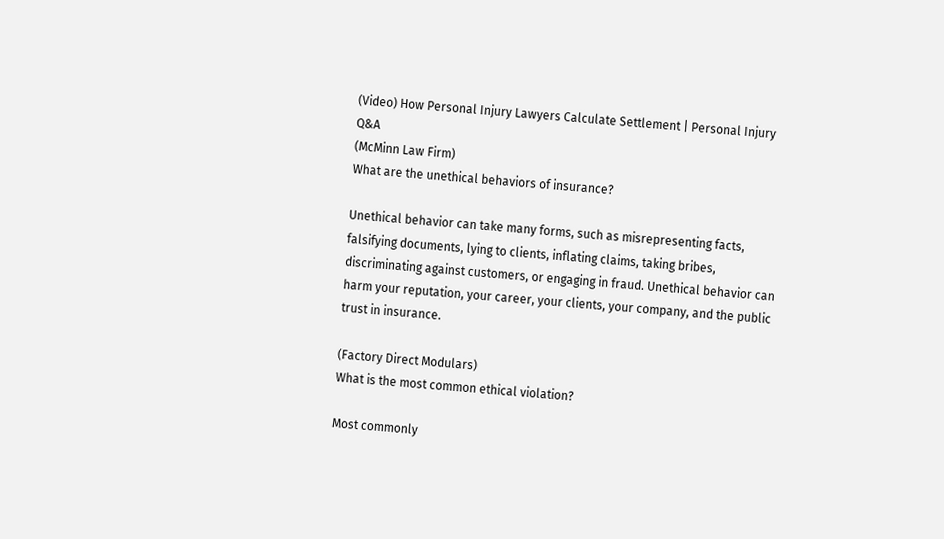(Video) How Personal Injury Lawyers Calculate Settlement | Personal Injury Q&A
(McMinn Law Firm)
What are the unethical behaviors of insurance?

Unethical behavior can take many forms, such as misrepresenting facts, falsifying documents, lying to clients, inflating claims, taking bribes, discriminating against customers, or engaging in fraud. Unethical behavior can harm your reputation, your career, your clients, your company, and the public trust in insurance.

(Factory Direct Modulars)
What is the most common ethical violation?

Most commonly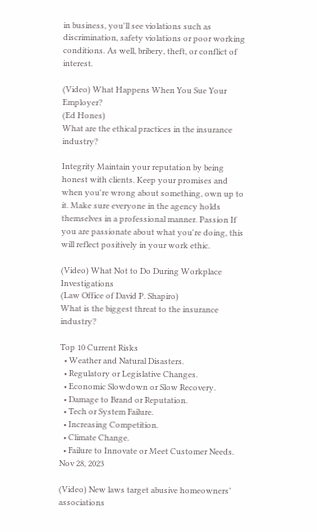in business, you'll see violations such as discrimination, safety violations or poor working conditions. As well, bribery, theft, or conflict of interest.

(Video) What Happens When You Sue Your Employer?
(Ed Hones)
What are the ethical practices in the insurance industry?

Integrity Maintain your reputation by being honest with clients. Keep your promises and when you're wrong about something, own up to it. Make sure everyone in the agency holds themselves in a professional manner. Passion If you are passionate about what you're doing, this will reflect positively in your work ethic.

(Video) What Not to Do During Workplace Investigations
(Law Office of David P. Shapiro)
What is the biggest threat to the insurance industry?

Top 10 Current Risks
  • Weather and Natural Disasters.
  • Regulatory or Legislative Changes.
  • Economic Slowdown or Slow Recovery.
  • Damage to Brand or Reputation.
  • Tech or System Failure.
  • Increasing Competition.
  • Climate Change.
  • Failure to Innovate or Meet Customer Needs.
Nov 28, 2023

(Video) New laws target abusive homeowners’ associations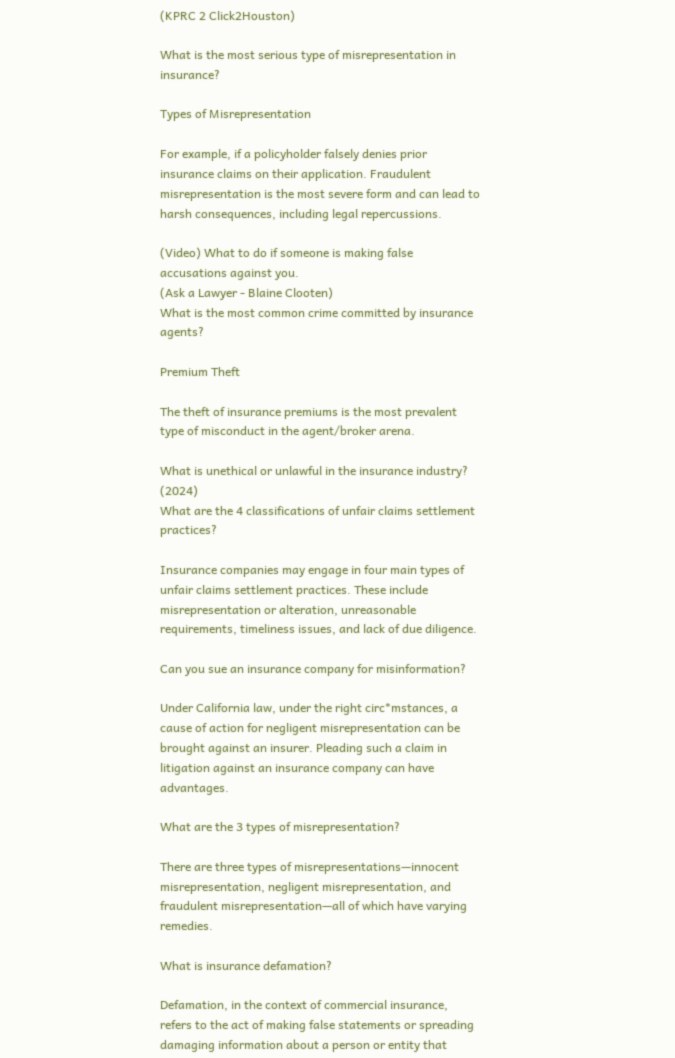(KPRC 2 Click2Houston)

What is the most serious type of misrepresentation in insurance?

Types of Misrepresentation

For example, if a policyholder falsely denies prior insurance claims on their application. Fraudulent misrepresentation is the most severe form and can lead to harsh consequences, including legal repercussions.

(Video) What to do if someone is making false accusations against you.
(Ask a Lawyer - Blaine Clooten)
What is the most common crime committed by insurance agents?

Premium Theft

The theft of insurance premiums is the most prevalent type of misconduct in the agent/broker arena.

What is unethical or unlawful in the insurance industry? (2024)
What are the 4 classifications of unfair claims settlement practices?

Insurance companies may engage in four main types of unfair claims settlement practices. These include misrepresentation or alteration, unreasonable requirements, timeliness issues, and lack of due diligence.

Can you sue an insurance company for misinformation?

Under California law, under the right circ*mstances, a cause of action for negligent misrepresentation can be brought against an insurer. Pleading such a claim in litigation against an insurance company can have advantages.

What are the 3 types of misrepresentation?

There are three types of misrepresentations—innocent misrepresentation, negligent misrepresentation, and fraudulent misrepresentation—all of which have varying remedies.

What is insurance defamation?

Defamation, in the context of commercial insurance, refers to the act of making false statements or spreading damaging information about a person or entity that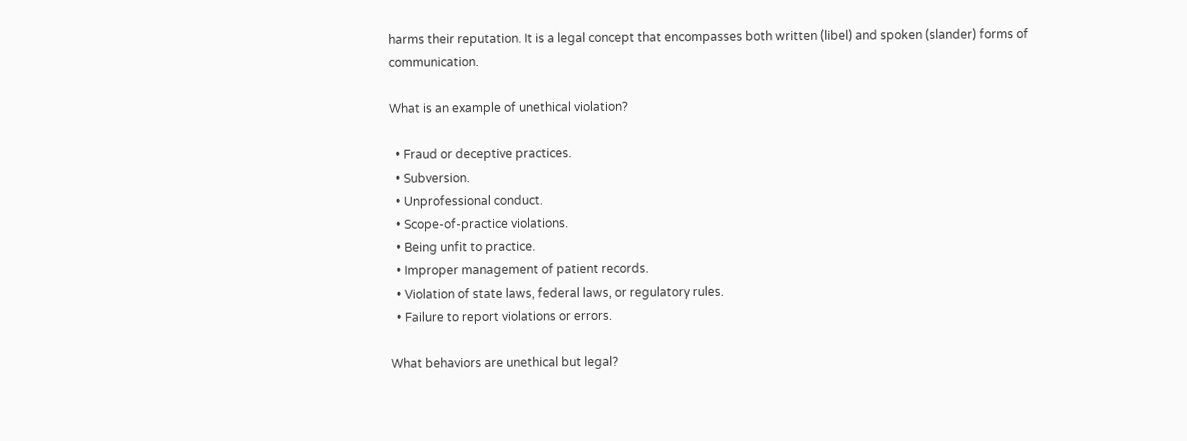harms their reputation. It is a legal concept that encompasses both written (libel) and spoken (slander) forms of communication.

What is an example of unethical violation?

  • Fraud or deceptive practices.
  • Subversion.
  • Unprofessional conduct.
  • Scope-of-practice violations.
  • Being unfit to practice.
  • Improper management of patient records.
  • Violation of state laws, federal laws, or regulatory rules.
  • Failure to report violations or errors.

What behaviors are unethical but legal?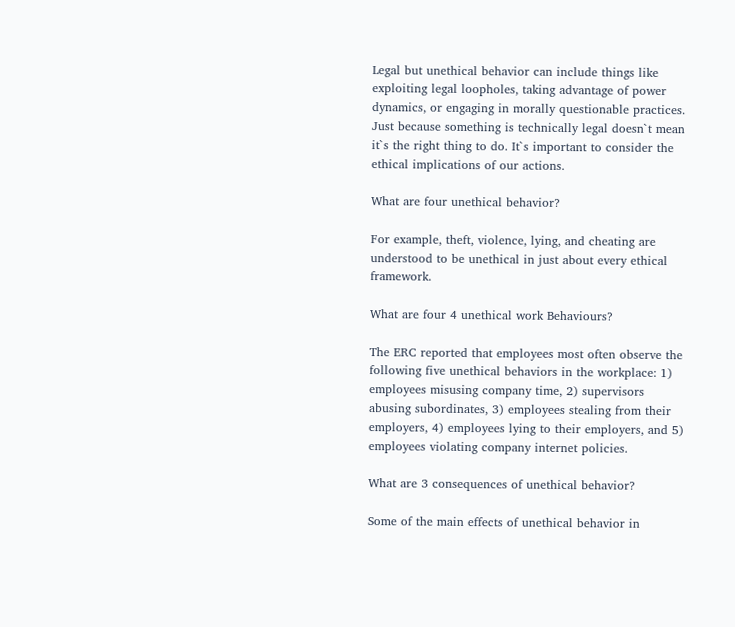Legal but unethical behavior can include things like exploiting legal loopholes, taking advantage of power dynamics, or engaging in morally questionable practices. Just because something is technically legal doesn`t mean it`s the right thing to do. It`s important to consider the ethical implications of our actions.

What are four unethical behavior?

For example, theft, violence, lying, and cheating are understood to be unethical in just about every ethical framework.

What are four 4 unethical work Behaviours?

The ERC reported that employees most often observe the following five unethical behaviors in the workplace: 1) employees misusing company time, 2) supervisors abusing subordinates, 3) employees stealing from their employers, 4) employees lying to their employers, and 5) employees violating company internet policies.

What are 3 consequences of unethical behavior?

Some of the main effects of unethical behavior in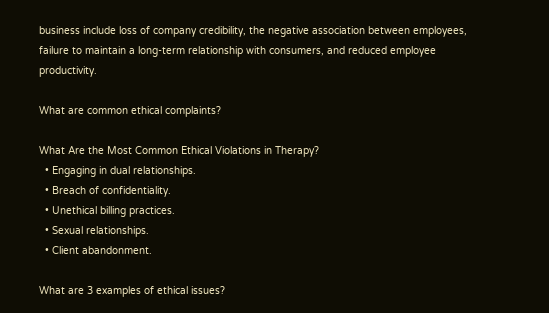business include loss of company credibility, the negative association between employees, failure to maintain a long-term relationship with consumers, and reduced employee productivity.

What are common ethical complaints?

What Are the Most Common Ethical Violations in Therapy?
  • Engaging in dual relationships.
  • Breach of confidentiality.
  • Unethical billing practices.
  • Sexual relationships.
  • Client abandonment.

What are 3 examples of ethical issues?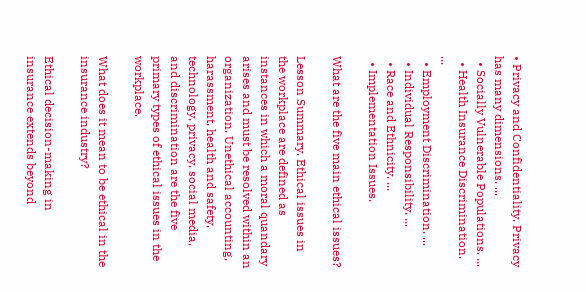• Privacy and Confidentiality. Privacy has many dimensions. ...
  • Socially Vulnerable Populations. ...
  • Health Insurance Discrimination. ...
  • Employment Discrimination. ...
  • Individual Responsibility. ...
  • Race and Ethnicity. ...
  • Implementation Issues.

What are the five main ethical issues?

Lesson Summary. Ethical issues in the workplace are defined as instances in which a moral quandary arises and must be resolved within an organization. Unethical accounting, harassment, health and safety, technology, privacy, social media, and discrimination are the five primary types of ethical issues in the workplace.

What does it mean to be ethical in the insurance industry?

Ethical decision-making in insurance extends beyond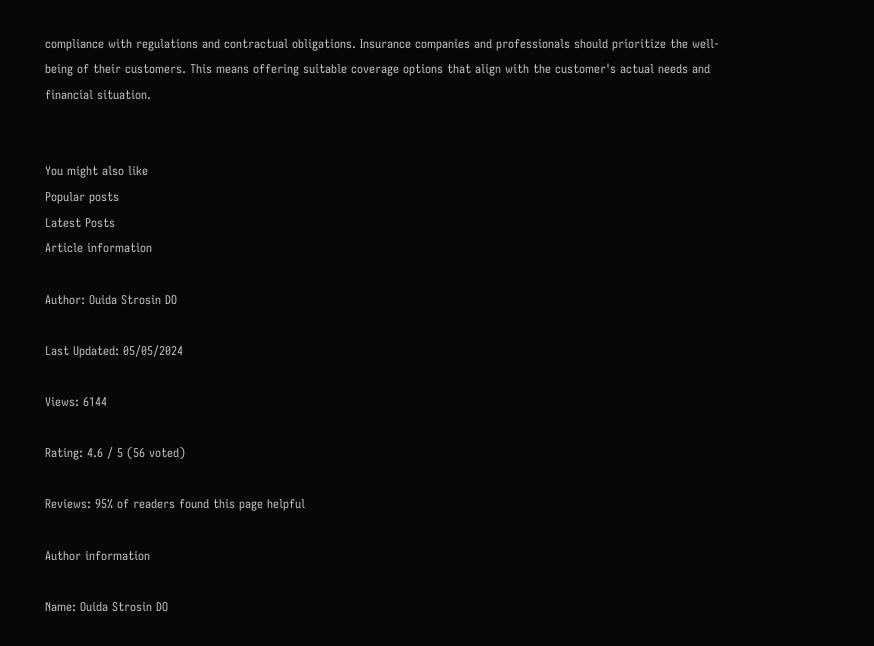compliance with regulations and contractual obligations. Insurance companies and professionals should prioritize the well-being of their customers. This means offering suitable coverage options that align with the customer's actual needs and financial situation.


You might also like
Popular posts
Latest Posts
Article information

Author: Ouida Strosin DO

Last Updated: 05/05/2024

Views: 6144

Rating: 4.6 / 5 (56 voted)

Reviews: 95% of readers found this page helpful

Author information

Name: Ouida Strosin DO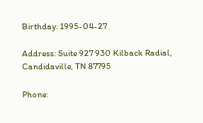Birthday: 1995-04-27

Address: Suite 927 930 Kilback Radial, Candidaville, TN 87795

Phone: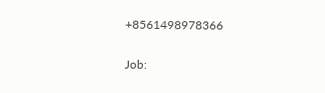+8561498978366

Job: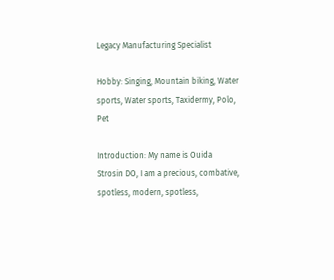Legacy Manufacturing Specialist

Hobby: Singing, Mountain biking, Water sports, Water sports, Taxidermy, Polo, Pet

Introduction: My name is Ouida Strosin DO, I am a precious, combative, spotless, modern, spotless,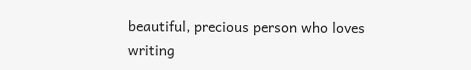beautiful, precious person who loves writing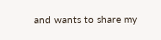and wants to share my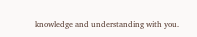knowledge and understanding with you.